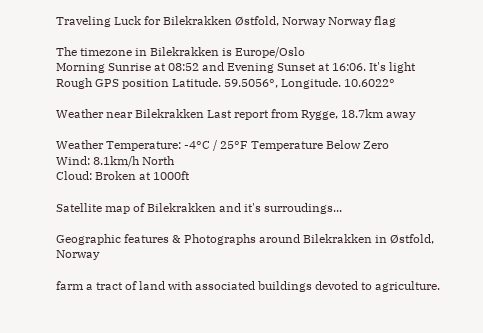Traveling Luck for Bilekrakken Østfold, Norway Norway flag

The timezone in Bilekrakken is Europe/Oslo
Morning Sunrise at 08:52 and Evening Sunset at 16:06. It's light
Rough GPS position Latitude. 59.5056°, Longitude. 10.6022°

Weather near Bilekrakken Last report from Rygge, 18.7km away

Weather Temperature: -4°C / 25°F Temperature Below Zero
Wind: 8.1km/h North
Cloud: Broken at 1000ft

Satellite map of Bilekrakken and it's surroudings...

Geographic features & Photographs around Bilekrakken in Østfold, Norway

farm a tract of land with associated buildings devoted to agriculture.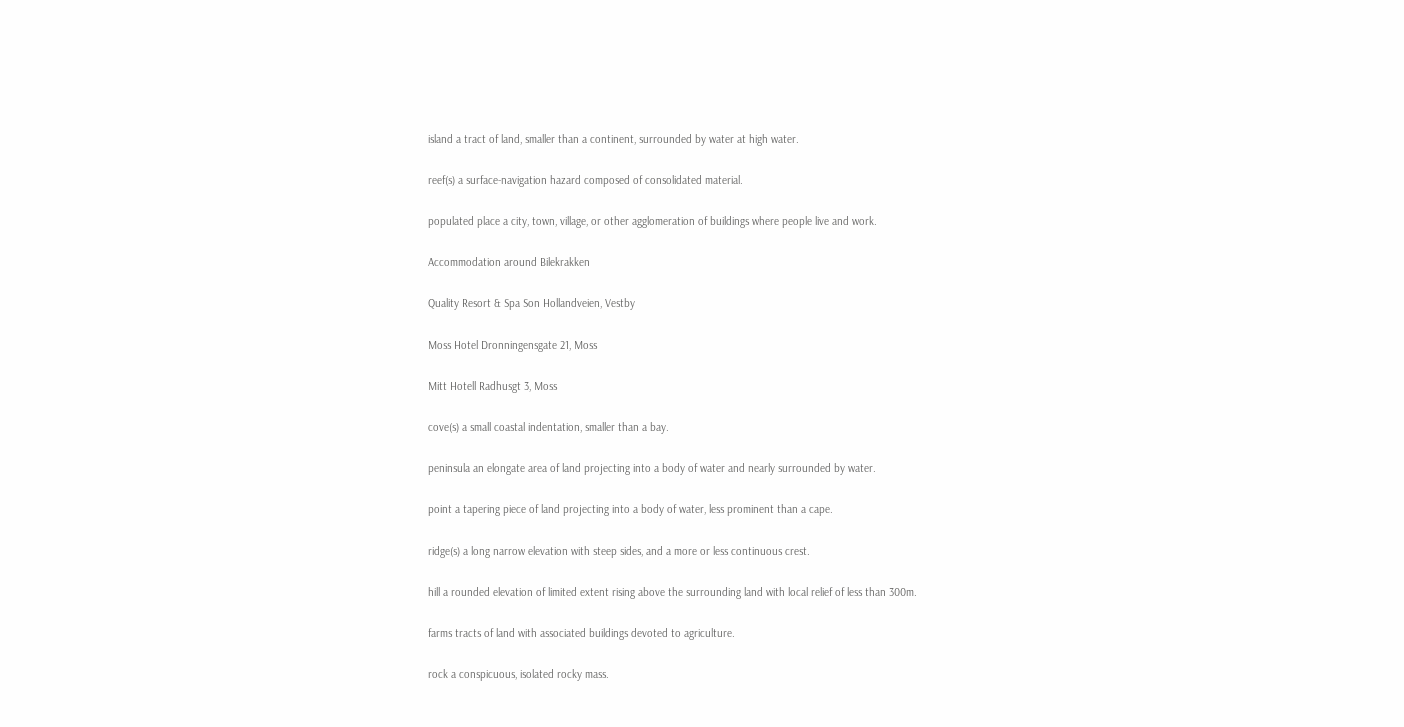island a tract of land, smaller than a continent, surrounded by water at high water.

reef(s) a surface-navigation hazard composed of consolidated material.

populated place a city, town, village, or other agglomeration of buildings where people live and work.

Accommodation around Bilekrakken

Quality Resort & Spa Son Hollandveien, Vestby

Moss Hotel Dronningensgate 21, Moss

Mitt Hotell Radhusgt 3, Moss

cove(s) a small coastal indentation, smaller than a bay.

peninsula an elongate area of land projecting into a body of water and nearly surrounded by water.

point a tapering piece of land projecting into a body of water, less prominent than a cape.

ridge(s) a long narrow elevation with steep sides, and a more or less continuous crest.

hill a rounded elevation of limited extent rising above the surrounding land with local relief of less than 300m.

farms tracts of land with associated buildings devoted to agriculture.

rock a conspicuous, isolated rocky mass.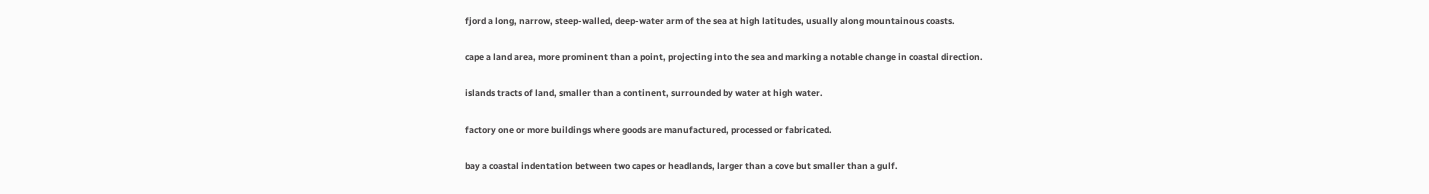fjord a long, narrow, steep-walled, deep-water arm of the sea at high latitudes, usually along mountainous coasts.

cape a land area, more prominent than a point, projecting into the sea and marking a notable change in coastal direction.

islands tracts of land, smaller than a continent, surrounded by water at high water.

factory one or more buildings where goods are manufactured, processed or fabricated.

bay a coastal indentation between two capes or headlands, larger than a cove but smaller than a gulf.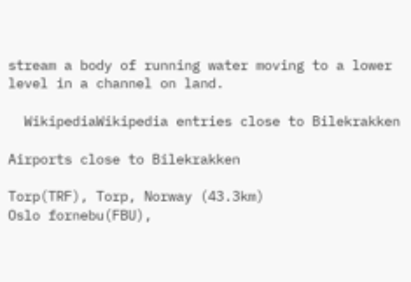stream a body of running water moving to a lower level in a channel on land.

  WikipediaWikipedia entries close to Bilekrakken

Airports close to Bilekrakken

Torp(TRF), Torp, Norway (43.3km)
Oslo fornebu(FBU),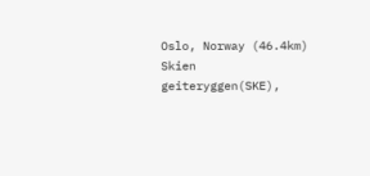Oslo, Norway (46.4km)
Skien geiteryggen(SKE),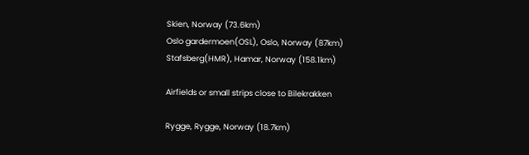Skien, Norway (73.6km)
Oslo gardermoen(OSL), Oslo, Norway (87km)
Stafsberg(HMR), Hamar, Norway (158.1km)

Airfields or small strips close to Bilekrakken

Rygge, Rygge, Norway (18.7km)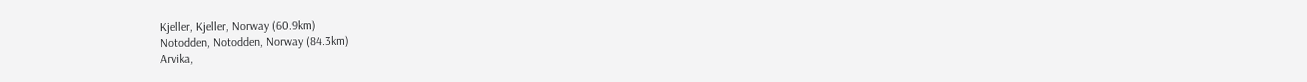Kjeller, Kjeller, Norway (60.9km)
Notodden, Notodden, Norway (84.3km)
Arvika,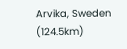Arvika, Sweden (124.5km)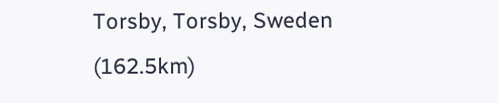Torsby, Torsby, Sweden (162.5km)